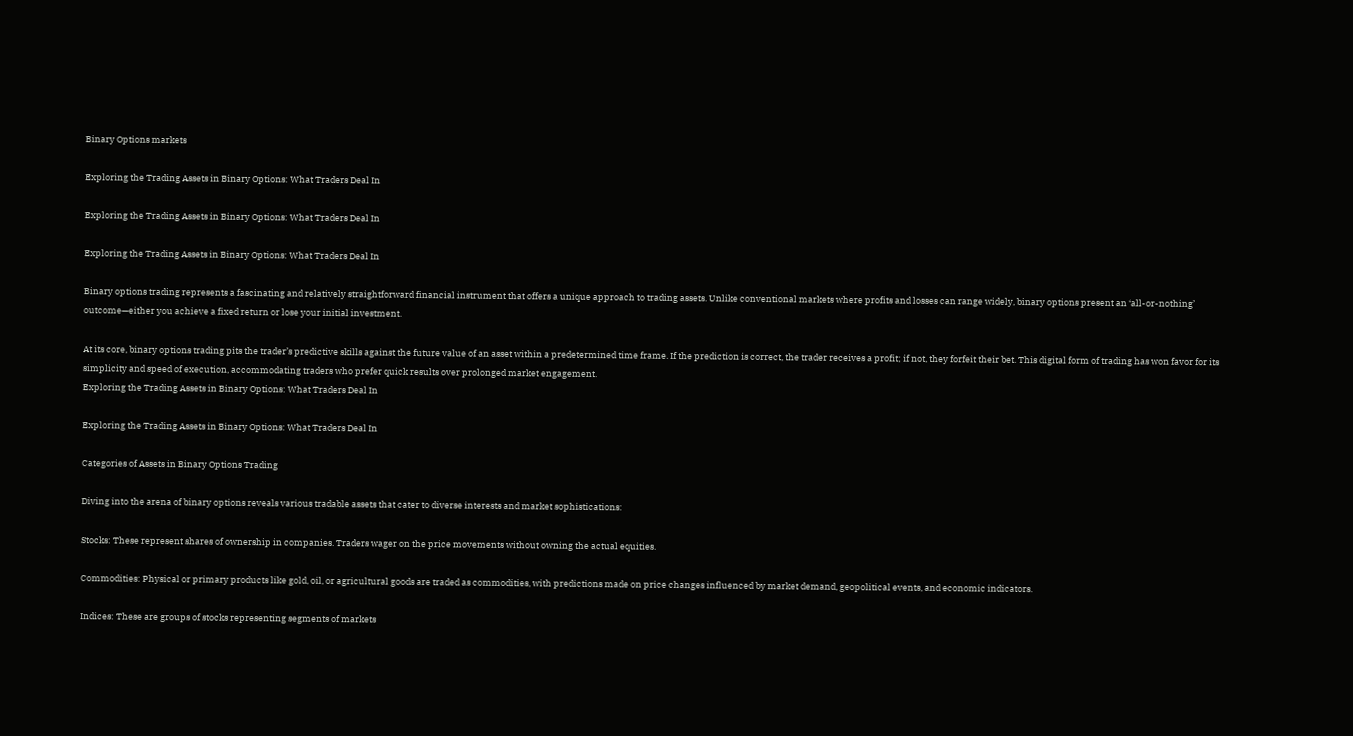Binary Options markets

Exploring the Trading Assets in Binary Options: What Traders Deal In

Exploring the Trading Assets in Binary Options: What Traders Deal In

Exploring the Trading Assets in Binary Options: What Traders Deal In

Binary options trading represents a fascinating and relatively straightforward financial instrument that offers a unique approach to trading assets. Unlike conventional markets where profits and losses can range widely, binary options present an ‘all-or-nothing’ outcome—either you achieve a fixed return or lose your initial investment.

At its core, binary options trading pits the trader’s predictive skills against the future value of an asset within a predetermined time frame. If the prediction is correct, the trader receives a profit; if not, they forfeit their bet. This digital form of trading has won favor for its simplicity and speed of execution, accommodating traders who prefer quick results over prolonged market engagement.
Exploring the Trading Assets in Binary Options: What Traders Deal In

Exploring the Trading Assets in Binary Options: What Traders Deal In

Categories of Assets in Binary Options Trading

Diving into the arena of binary options reveals various tradable assets that cater to diverse interests and market sophistications:

Stocks: These represent shares of ownership in companies. Traders wager on the price movements without owning the actual equities.

Commodities: Physical or primary products like gold, oil, or agricultural goods are traded as commodities, with predictions made on price changes influenced by market demand, geopolitical events, and economic indicators.

Indices: These are groups of stocks representing segments of markets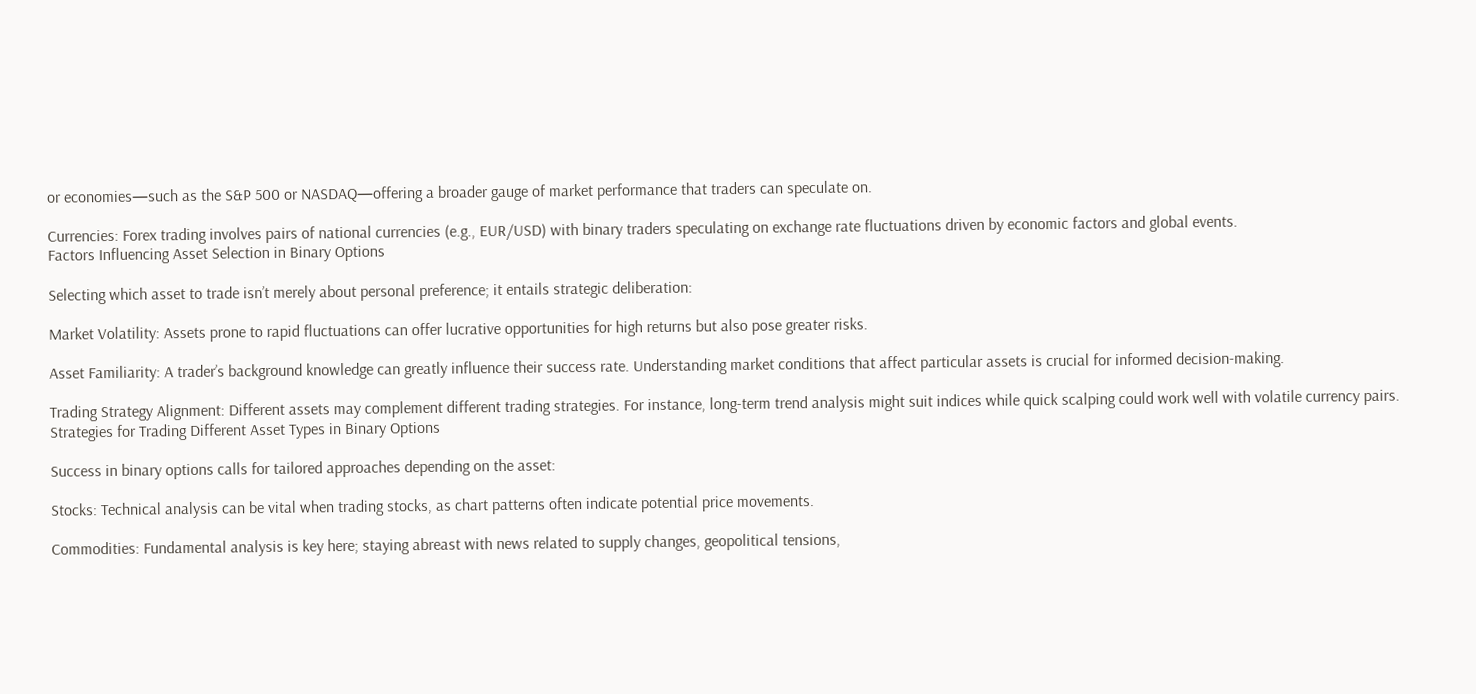or economies—such as the S&P 500 or NASDAQ—offering a broader gauge of market performance that traders can speculate on.

Currencies: Forex trading involves pairs of national currencies (e.g., EUR/USD) with binary traders speculating on exchange rate fluctuations driven by economic factors and global events.
Factors Influencing Asset Selection in Binary Options

Selecting which asset to trade isn’t merely about personal preference; it entails strategic deliberation:

Market Volatility: Assets prone to rapid fluctuations can offer lucrative opportunities for high returns but also pose greater risks.

Asset Familiarity: A trader’s background knowledge can greatly influence their success rate. Understanding market conditions that affect particular assets is crucial for informed decision-making.

Trading Strategy Alignment: Different assets may complement different trading strategies. For instance, long-term trend analysis might suit indices while quick scalping could work well with volatile currency pairs.
Strategies for Trading Different Asset Types in Binary Options

Success in binary options calls for tailored approaches depending on the asset:

Stocks: Technical analysis can be vital when trading stocks, as chart patterns often indicate potential price movements.

Commodities: Fundamental analysis is key here; staying abreast with news related to supply changes, geopolitical tensions,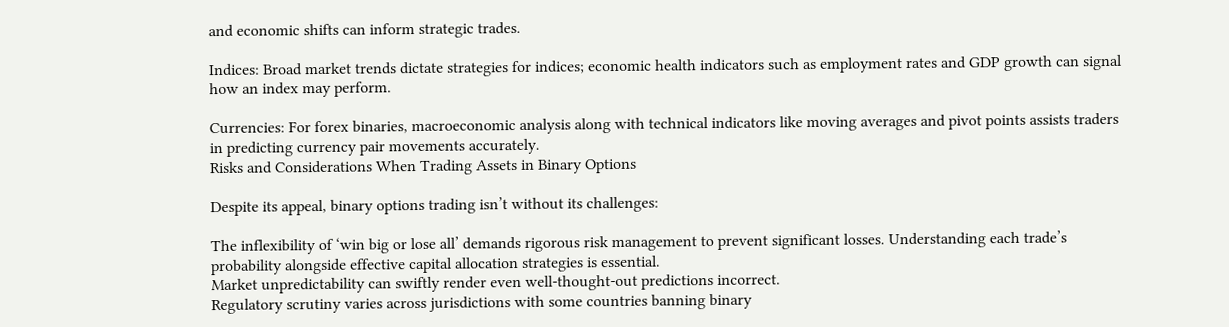and economic shifts can inform strategic trades.

Indices: Broad market trends dictate strategies for indices; economic health indicators such as employment rates and GDP growth can signal how an index may perform.

Currencies: For forex binaries, macroeconomic analysis along with technical indicators like moving averages and pivot points assists traders in predicting currency pair movements accurately.
Risks and Considerations When Trading Assets in Binary Options

Despite its appeal, binary options trading isn’t without its challenges:

The inflexibility of ‘win big or lose all’ demands rigorous risk management to prevent significant losses. Understanding each trade’s probability alongside effective capital allocation strategies is essential.
Market unpredictability can swiftly render even well-thought-out predictions incorrect.
Regulatory scrutiny varies across jurisdictions with some countries banning binary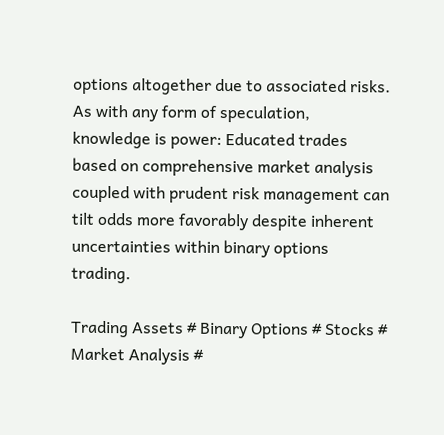options altogether due to associated risks.
As with any form of speculation, knowledge is power: Educated trades based on comprehensive market analysis coupled with prudent risk management can tilt odds more favorably despite inherent uncertainties within binary options trading.

Trading Assets # Binary Options # Stocks # Market Analysis #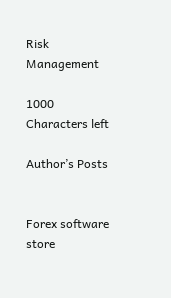Risk Management

1000 Characters left

Author’s Posts


Forex software store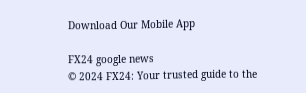Download Our Mobile App

FX24 google news
© 2024 FX24: Your trusted guide to the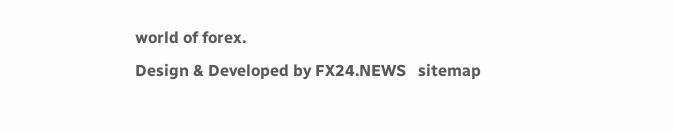world of forex.
Design & Developed by FX24.NEWS   sitemap